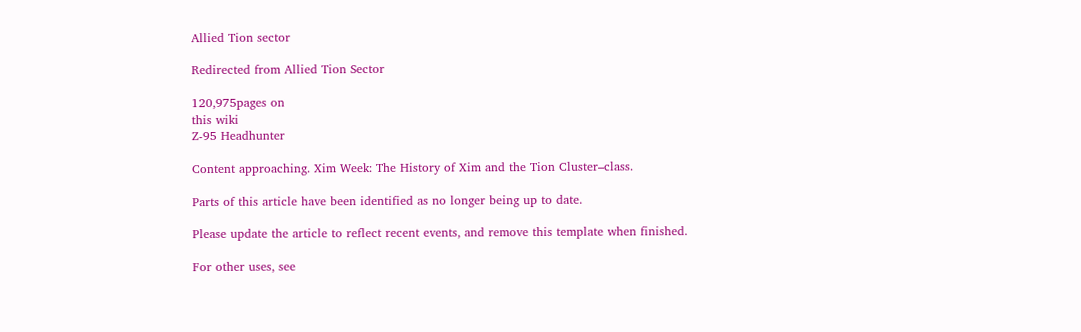Allied Tion sector

Redirected from Allied Tion Sector

120,975pages on
this wiki
Z-95 Headhunter

Content approaching. Xim Week: The History of Xim and the Tion Cluster–class.

Parts of this article have been identified as no longer being up to date.

Please update the article to reflect recent events, and remove this template when finished.

For other uses, see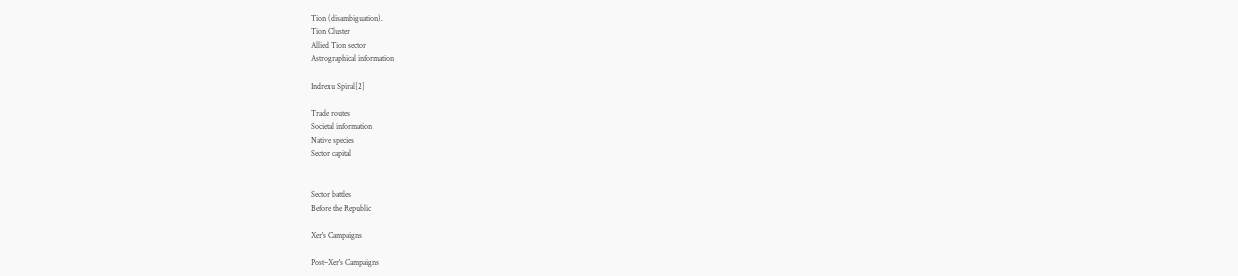Tion (disambiguation).
Tion Cluster
Allied Tion sector
Astrographical information

Indrexu Spiral[2]

Trade routes
Societal information
Native species
Sector capital


Sector battles
Before the Republic

Xer's Campaigns

Post–Xer's Campaigns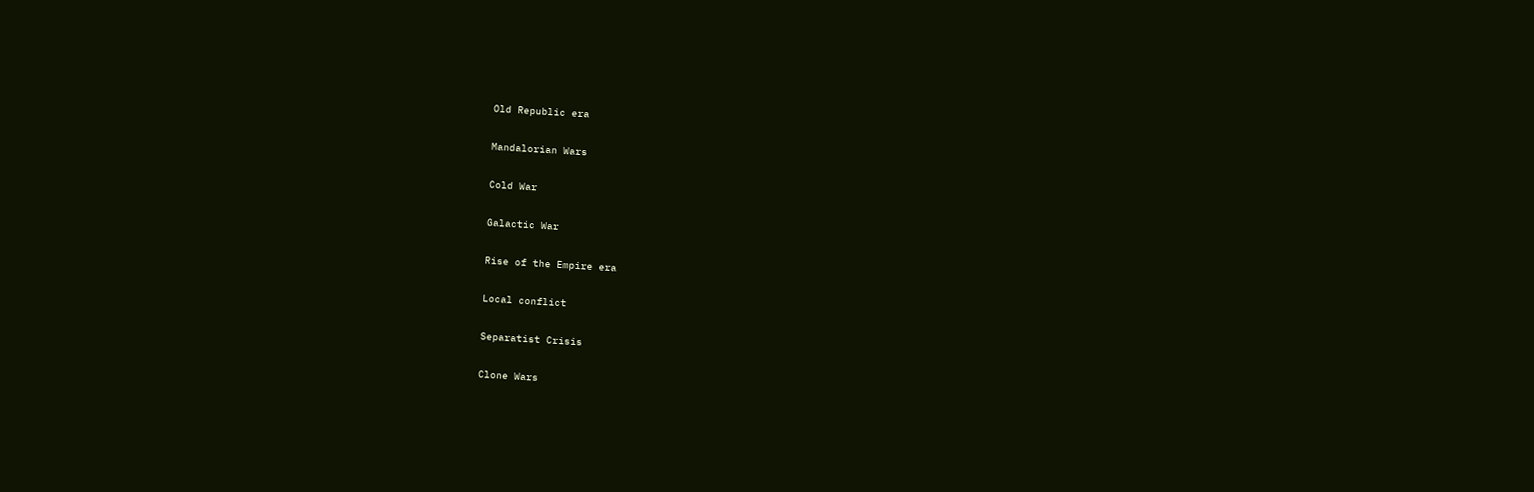Old Republic era

Mandalorian Wars

Cold War

Galactic War

Rise of the Empire era

Local conflict

Separatist Crisis

Clone Wars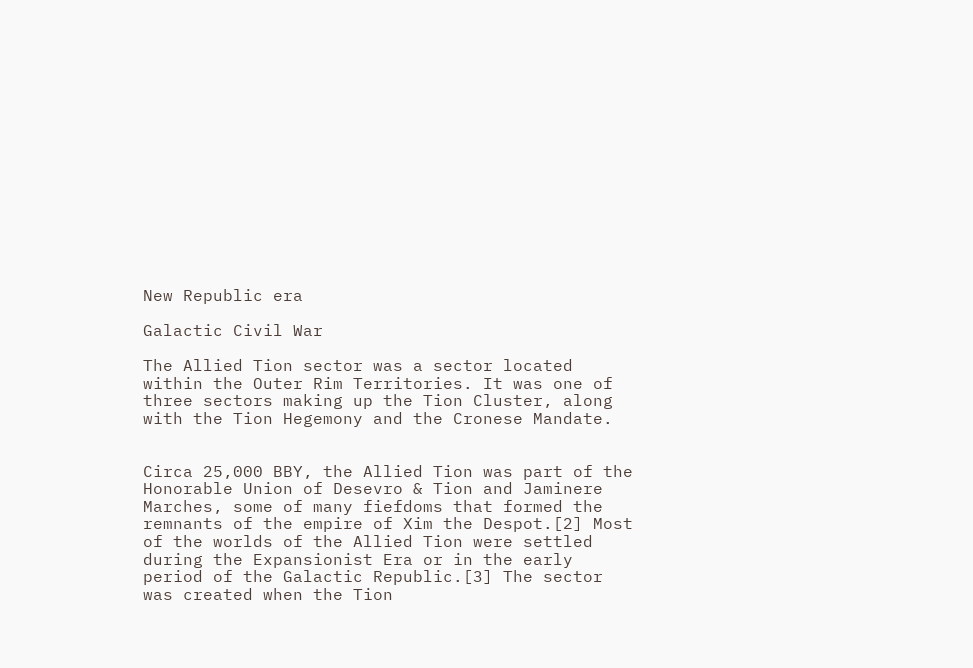New Republic era

Galactic Civil War

The Allied Tion sector was a sector located within the Outer Rim Territories. It was one of three sectors making up the Tion Cluster, along with the Tion Hegemony and the Cronese Mandate.


Circa 25,000 BBY, the Allied Tion was part of the Honorable Union of Desevro & Tion and Jaminere Marches, some of many fiefdoms that formed the remnants of the empire of Xim the Despot.[2] Most of the worlds of the Allied Tion were settled during the Expansionist Era or in the early period of the Galactic Republic.[3] The sector was created when the Tion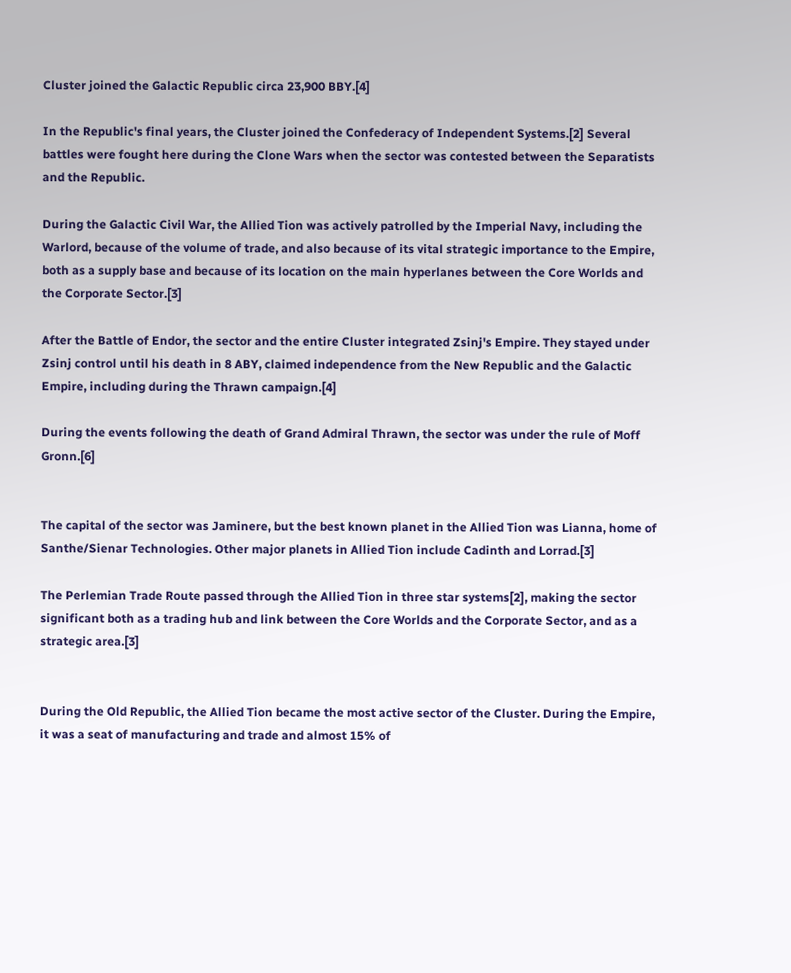Cluster joined the Galactic Republic circa 23,900 BBY.[4]

In the Republic's final years, the Cluster joined the Confederacy of Independent Systems.[2] Several battles were fought here during the Clone Wars when the sector was contested between the Separatists and the Republic.

During the Galactic Civil War, the Allied Tion was actively patrolled by the Imperial Navy, including the Warlord, because of the volume of trade, and also because of its vital strategic importance to the Empire, both as a supply base and because of its location on the main hyperlanes between the Core Worlds and the Corporate Sector.[3]

After the Battle of Endor, the sector and the entire Cluster integrated Zsinj's Empire. They stayed under Zsinj control until his death in 8 ABY, claimed independence from the New Republic and the Galactic Empire, including during the Thrawn campaign.[4]

During the events following the death of Grand Admiral Thrawn, the sector was under the rule of Moff Gronn.[6]


The capital of the sector was Jaminere, but the best known planet in the Allied Tion was Lianna, home of Santhe/Sienar Technologies. Other major planets in Allied Tion include Cadinth and Lorrad.[3]

The Perlemian Trade Route passed through the Allied Tion in three star systems[2], making the sector significant both as a trading hub and link between the Core Worlds and the Corporate Sector, and as a strategic area.[3]


During the Old Republic, the Allied Tion became the most active sector of the Cluster. During the Empire, it was a seat of manufacturing and trade and almost 15% of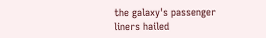the galaxy's passenger liners hailed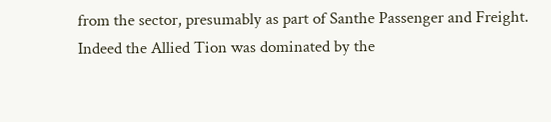from the sector, presumably as part of Santhe Passenger and Freight. Indeed the Allied Tion was dominated by the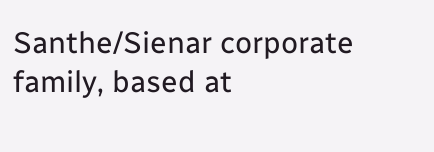Santhe/Sienar corporate family, based at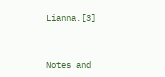Lianna.[3]



Notes and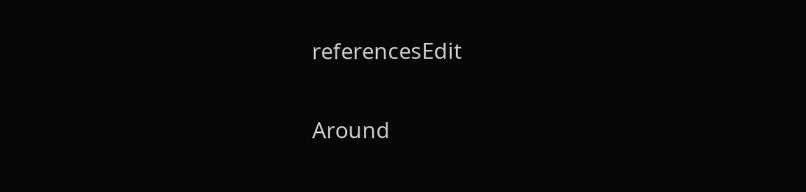referencesEdit

Around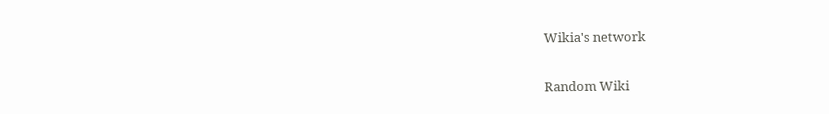Wikia's network

Random Wiki